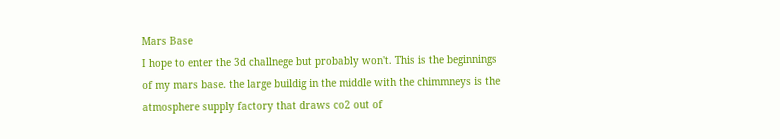Mars Base
I hope to enter the 3d challnege but probably won't. This is the beginnings of my mars base. the large buildig in the middle with the chimmneys is the atmosphere supply factory that draws co2 out of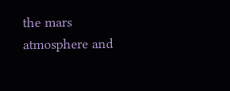the mars atmosphere and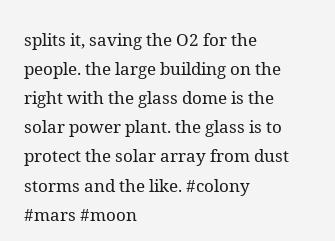splits it, saving the O2 for the people. the large building on the right with the glass dome is the solar power plant. the glass is to protect the solar array from dust storms and the like. #colony #mars #moon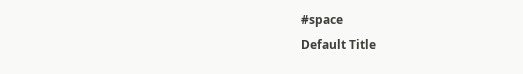#space
Default Title